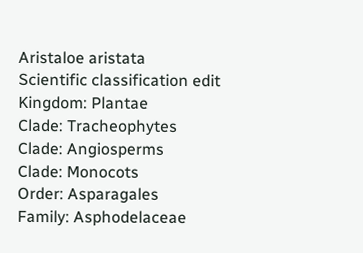Aristaloe aristata
Scientific classification edit
Kingdom: Plantae
Clade: Tracheophytes
Clade: Angiosperms
Clade: Monocots
Order: Asparagales
Family: Asphodelaceae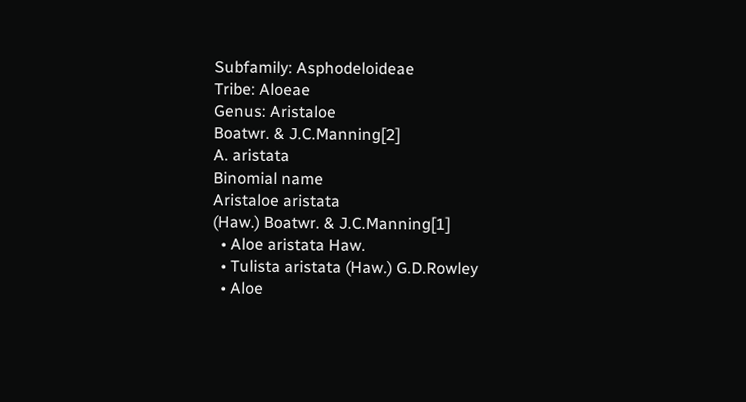Subfamily: Asphodeloideae
Tribe: Aloeae
Genus: Aristaloe
Boatwr. & J.C.Manning[2]
A. aristata
Binomial name
Aristaloe aristata
(Haw.) Boatwr. & J.C.Manning[1]
  • Aloe aristata Haw.
  • Tulista aristata (Haw.) G.D.Rowley
  • Aloe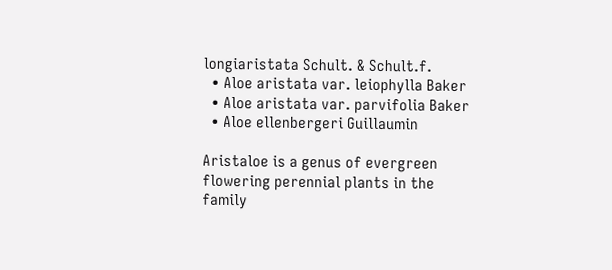longiaristata Schult. & Schult.f.
  • Aloe aristata var. leiophylla Baker
  • Aloe aristata var. parvifolia Baker
  • Aloe ellenbergeri Guillaumin

Aristaloe is a genus of evergreen flowering perennial plants in the family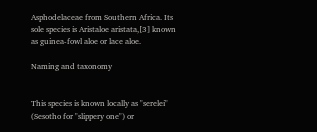Asphodelaceae from Southern Africa. Its sole species is Aristaloe aristata,[3] known as guinea-fowl aloe or lace aloe.

Naming and taxonomy


This species is known locally as "serelei" (Sesotho for "slippery one") or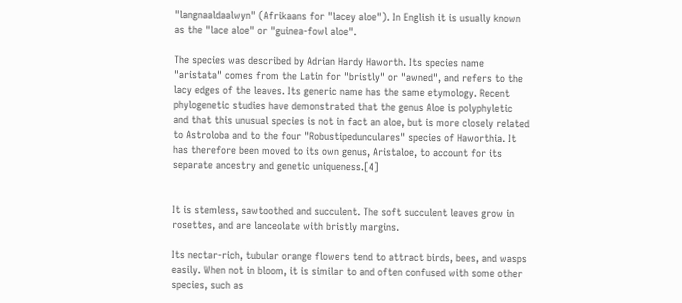"langnaaldaalwyn" (Afrikaans for "lacey aloe"). In English it is usually known as the "lace aloe" or "guinea-fowl aloe".

The species was described by Adrian Hardy Haworth. Its species name "aristata" comes from the Latin for "bristly" or "awned", and refers to the lacy edges of the leaves. Its generic name has the same etymology. Recent phylogenetic studies have demonstrated that the genus Aloe is polyphyletic and that this unusual species is not in fact an aloe, but is more closely related to Astroloba and to the four "Robustipedunculares" species of Haworthia. It has therefore been moved to its own genus, Aristaloe, to account for its separate ancestry and genetic uniqueness.[4]


It is stemless, sawtoothed and succulent. The soft succulent leaves grow in rosettes, and are lanceolate with bristly margins.

Its nectar-rich, tubular orange flowers tend to attract birds, bees, and wasps easily. When not in bloom, it is similar to and often confused with some other species, such as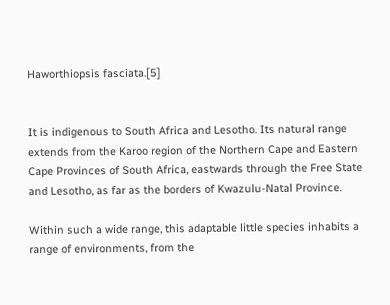Haworthiopsis fasciata.[5]


It is indigenous to South Africa and Lesotho. Its natural range extends from the Karoo region of the Northern Cape and Eastern Cape Provinces of South Africa, eastwards through the Free State and Lesotho, as far as the borders of Kwazulu-Natal Province.

Within such a wide range, this adaptable little species inhabits a range of environments, from the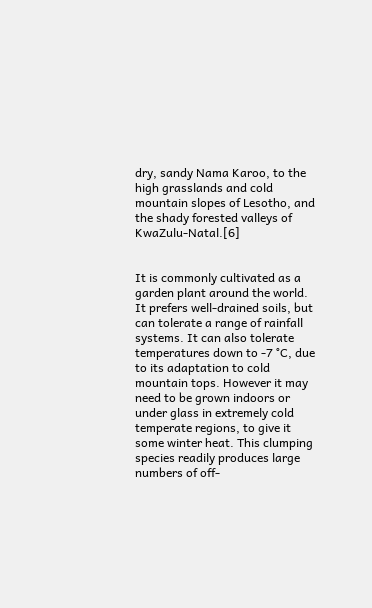dry, sandy Nama Karoo, to the high grasslands and cold mountain slopes of Lesotho, and the shady forested valleys of KwaZulu-Natal.[6]


It is commonly cultivated as a garden plant around the world. It prefers well-drained soils, but can tolerate a range of rainfall systems. It can also tolerate temperatures down to -7 °C, due to its adaptation to cold mountain tops. However it may need to be grown indoors or under glass in extremely cold temperate regions, to give it some winter heat. This clumping species readily produces large numbers of off-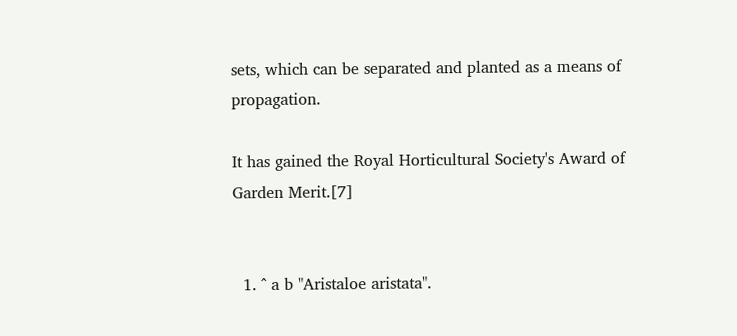sets, which can be separated and planted as a means of propagation.

It has gained the Royal Horticultural Society's Award of Garden Merit.[7]


  1. ^ a b "Aristaloe aristata".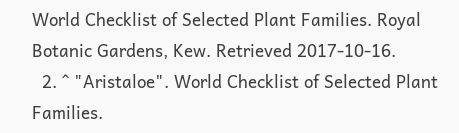World Checklist of Selected Plant Families. Royal Botanic Gardens, Kew. Retrieved 2017-10-16.
  2. ^ "Aristaloe". World Checklist of Selected Plant Families.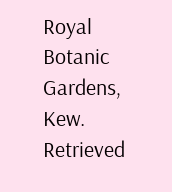Royal Botanic Gardens, Kew. Retrieved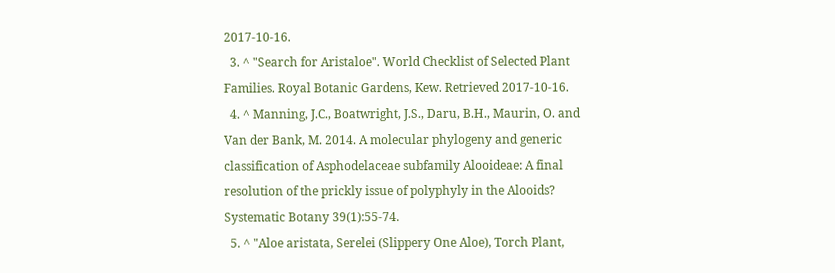2017-10-16.
  3. ^ "Search for Aristaloe". World Checklist of Selected Plant Families. Royal Botanic Gardens, Kew. Retrieved 2017-10-16.
  4. ^ Manning, J.C., Boatwright, J.S., Daru, B.H., Maurin, O. and Van der Bank, M. 2014. A molecular phylogeny and generic classification of Asphodelaceae subfamily Alooideae: A final resolution of the prickly issue of polyphyly in the Alooids? Systematic Botany 39(1):55-74.
  5. ^ "Aloe aristata, Serelei (Slippery One Aloe), Torch Plant,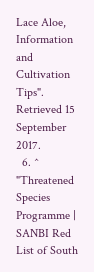Lace Aloe, Information and Cultivation Tips". Retrieved 15 September 2017.
  6. ^ "Threatened Species Programme | SANBI Red List of South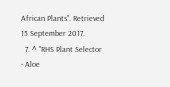African Plants". Retrieved 15 September 2017.
  7. ^ "RHS Plant Selector - Aloe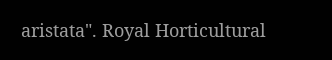aristata". Royal Horticultural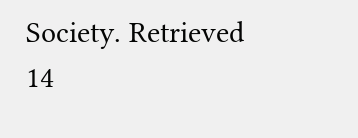Society. Retrieved 14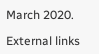March 2020.

External links